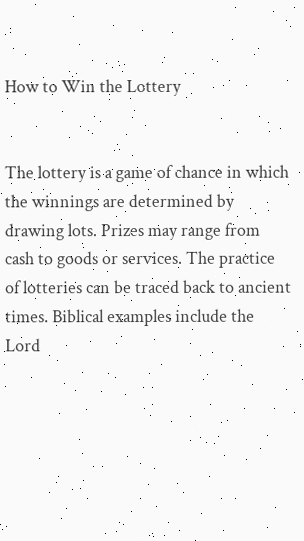How to Win the Lottery


The lottery is a game of chance in which the winnings are determined by drawing lots. Prizes may range from cash to goods or services. The practice of lotteries can be traced back to ancient times. Biblical examples include the Lord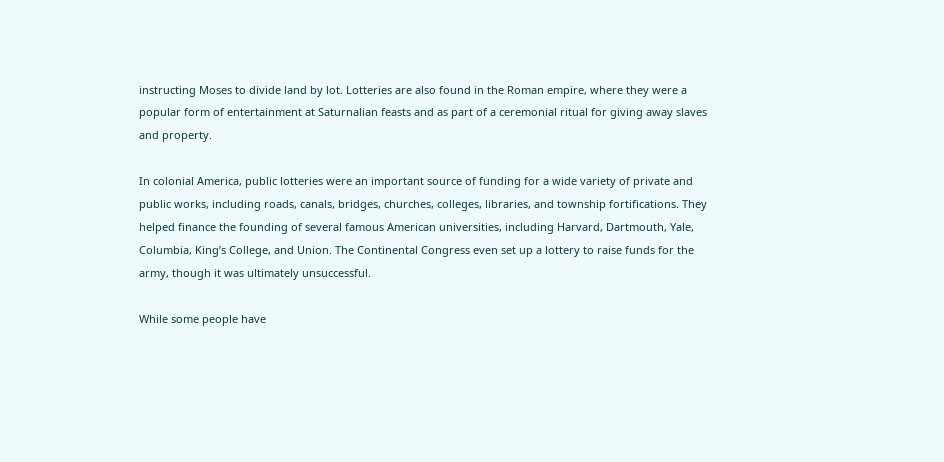instructing Moses to divide land by lot. Lotteries are also found in the Roman empire, where they were a popular form of entertainment at Saturnalian feasts and as part of a ceremonial ritual for giving away slaves and property.

In colonial America, public lotteries were an important source of funding for a wide variety of private and public works, including roads, canals, bridges, churches, colleges, libraries, and township fortifications. They helped finance the founding of several famous American universities, including Harvard, Dartmouth, Yale, Columbia, King’s College, and Union. The Continental Congress even set up a lottery to raise funds for the army, though it was ultimately unsuccessful.

While some people have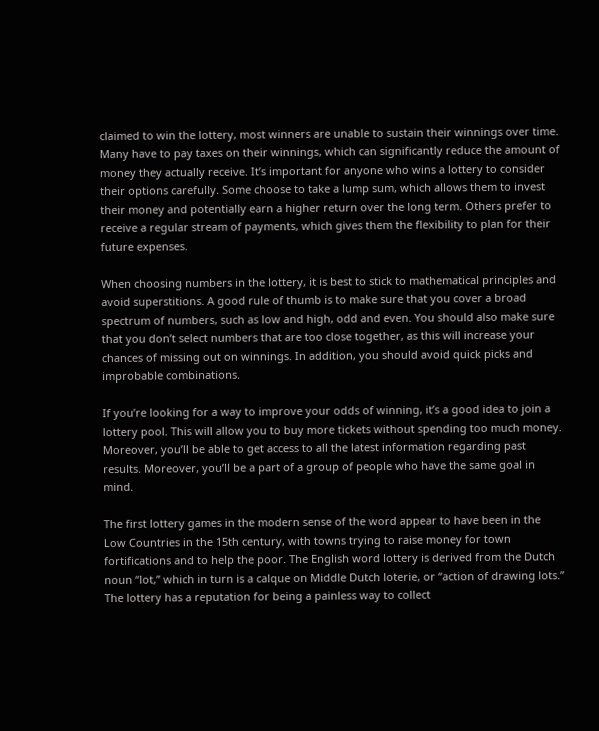claimed to win the lottery, most winners are unable to sustain their winnings over time. Many have to pay taxes on their winnings, which can significantly reduce the amount of money they actually receive. It’s important for anyone who wins a lottery to consider their options carefully. Some choose to take a lump sum, which allows them to invest their money and potentially earn a higher return over the long term. Others prefer to receive a regular stream of payments, which gives them the flexibility to plan for their future expenses.

When choosing numbers in the lottery, it is best to stick to mathematical principles and avoid superstitions. A good rule of thumb is to make sure that you cover a broad spectrum of numbers, such as low and high, odd and even. You should also make sure that you don’t select numbers that are too close together, as this will increase your chances of missing out on winnings. In addition, you should avoid quick picks and improbable combinations.

If you’re looking for a way to improve your odds of winning, it’s a good idea to join a lottery pool. This will allow you to buy more tickets without spending too much money. Moreover, you’ll be able to get access to all the latest information regarding past results. Moreover, you’ll be a part of a group of people who have the same goal in mind.

The first lottery games in the modern sense of the word appear to have been in the Low Countries in the 15th century, with towns trying to raise money for town fortifications and to help the poor. The English word lottery is derived from the Dutch noun “lot,” which in turn is a calque on Middle Dutch loterie, or “action of drawing lots.” The lottery has a reputation for being a painless way to collect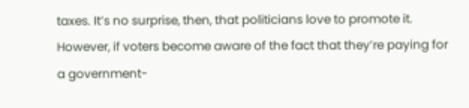taxes. It’s no surprise, then, that politicians love to promote it. However, if voters become aware of the fact that they’re paying for a government-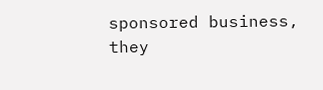sponsored business, they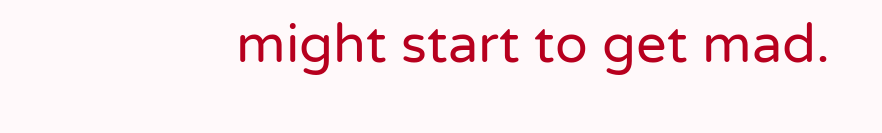might start to get mad.